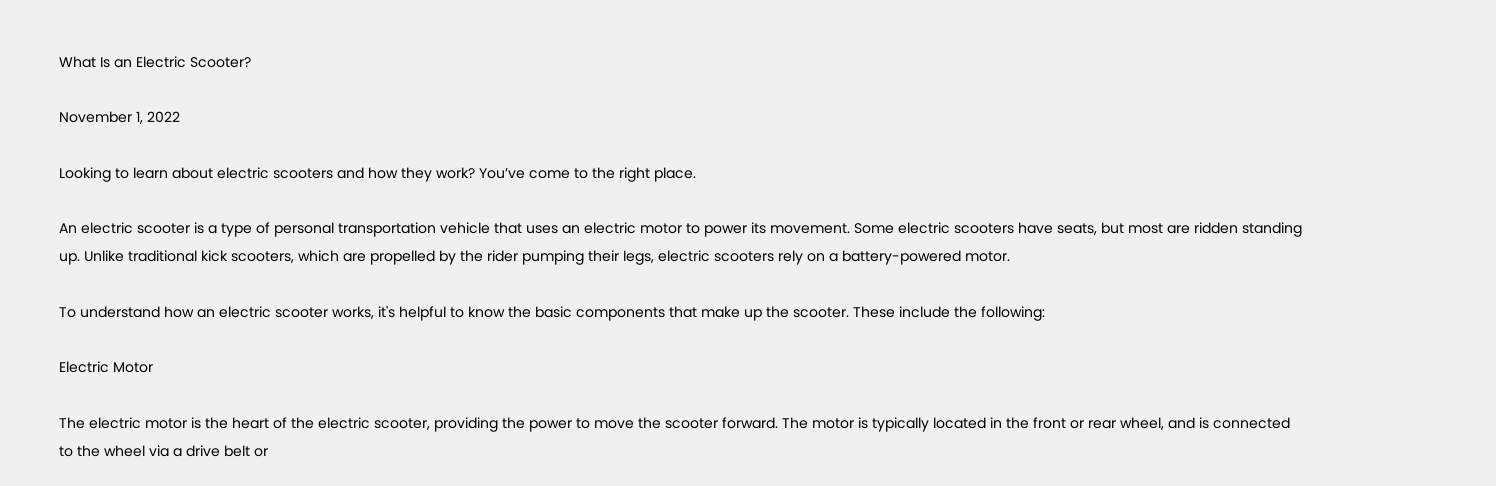What Is an Electric Scooter?

November 1, 2022

Looking to learn about electric scooters and how they work? You’ve come to the right place.

An electric scooter is a type of personal transportation vehicle that uses an electric motor to power its movement. Some electric scooters have seats, but most are ridden standing up. Unlike traditional kick scooters, which are propelled by the rider pumping their legs, electric scooters rely on a battery-powered motor.

To understand how an electric scooter works, it's helpful to know the basic components that make up the scooter. These include the following:

Electric Motor

The electric motor is the heart of the electric scooter, providing the power to move the scooter forward. The motor is typically located in the front or rear wheel, and is connected to the wheel via a drive belt or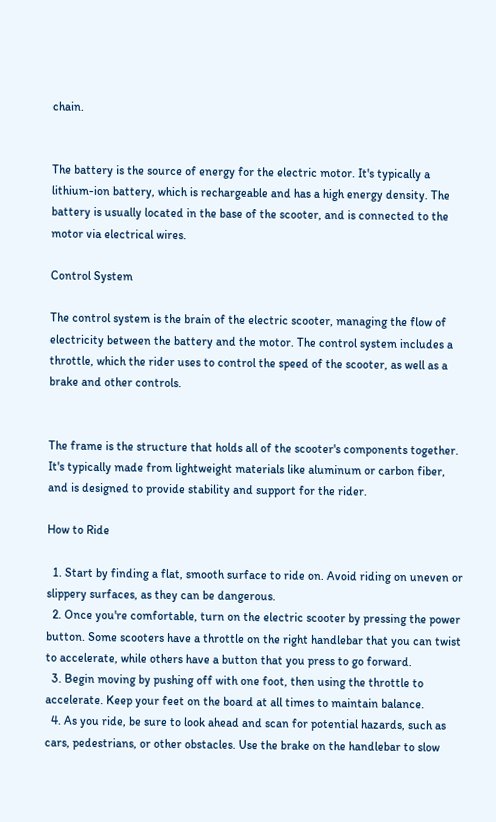chain.


The battery is the source of energy for the electric motor. It's typically a lithium-ion battery, which is rechargeable and has a high energy density. The battery is usually located in the base of the scooter, and is connected to the motor via electrical wires.

Control System

The control system is the brain of the electric scooter, managing the flow of electricity between the battery and the motor. The control system includes a throttle, which the rider uses to control the speed of the scooter, as well as a brake and other controls.


The frame is the structure that holds all of the scooter's components together. It's typically made from lightweight materials like aluminum or carbon fiber, and is designed to provide stability and support for the rider.

How to Ride

  1. Start by finding a flat, smooth surface to ride on. Avoid riding on uneven or slippery surfaces, as they can be dangerous.
  2. Once you're comfortable, turn on the electric scooter by pressing the power button. Some scooters have a throttle on the right handlebar that you can twist to accelerate, while others have a button that you press to go forward.
  3. Begin moving by pushing off with one foot, then using the throttle to accelerate. Keep your feet on the board at all times to maintain balance.
  4. As you ride, be sure to look ahead and scan for potential hazards, such as cars, pedestrians, or other obstacles. Use the brake on the handlebar to slow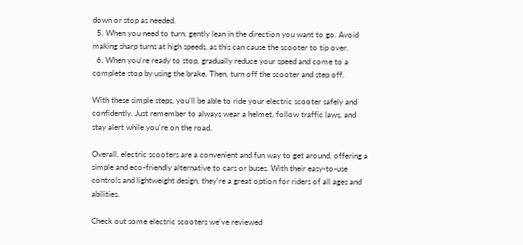down or stop as needed.
  5. When you need to turn, gently lean in the direction you want to go. Avoid making sharp turns at high speeds, as this can cause the scooter to tip over.
  6. When you're ready to stop, gradually reduce your speed and come to a complete stop by using the brake. Then, turn off the scooter and step off.

With these simple steps, you'll be able to ride your electric scooter safely and confidently. Just remember to always wear a helmet, follow traffic laws, and stay alert while you're on the road.

Overall, electric scooters are a convenient and fun way to get around, offering a simple and eco-friendly alternative to cars or buses. With their easy-to-use controls and lightweight design, they're a great option for riders of all ages and abilities.

Check out some electric scooters we’ve reviewed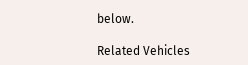below.

Related Vehicles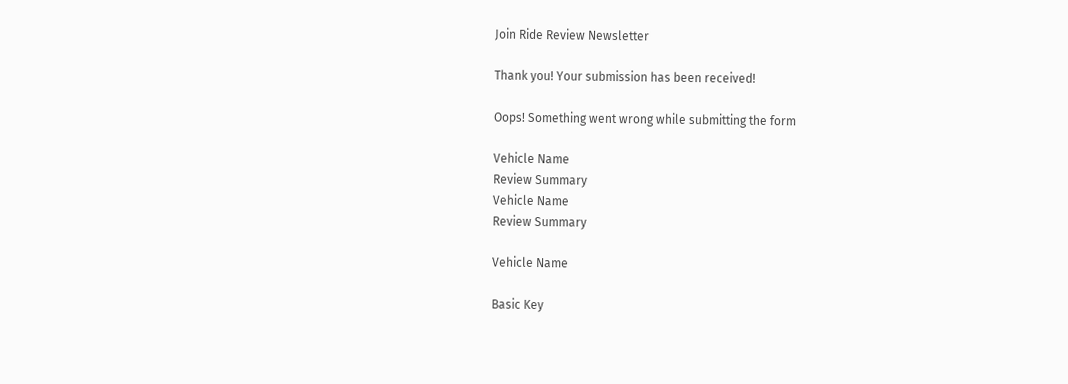Join Ride Review Newsletter

Thank you! Your submission has been received!

Oops! Something went wrong while submitting the form

Vehicle Name
Review Summary
Vehicle Name
Review Summary

Vehicle Name

Basic Key